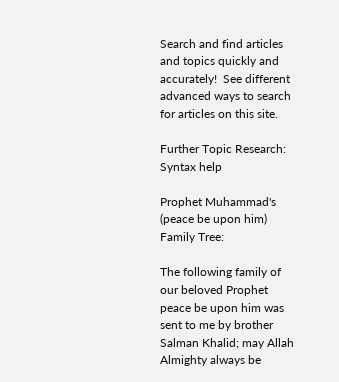Search and find articles and topics quickly and accurately!  See different advanced ways to search for articles on this site.

Further Topic Research:
Syntax help

Prophet Muhammad's (peace be upon him) Family Tree:

The following family of our beloved Prophet peace be upon him was sent to me by brother Salman Khalid; may Allah Almighty always be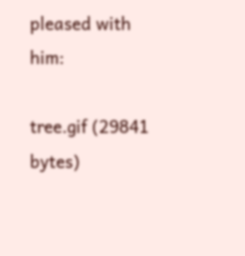pleased with him:

tree.gif (29841 bytes)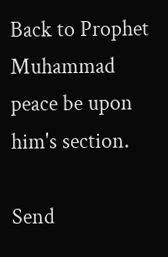Back to Prophet Muhammad peace be upon him's section.

Send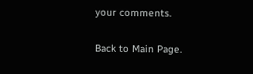your comments.

Back to Main Page.